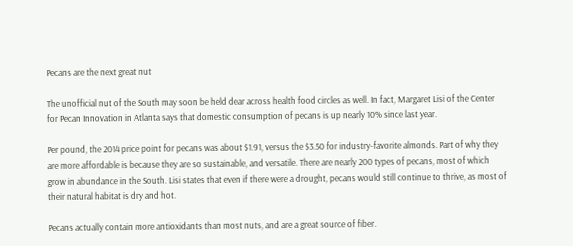Pecans are the next great nut

The unofficial nut of the South may soon be held dear across health food circles as well. In fact, Margaret Lisi of the Center for Pecan Innovation in Atlanta says that domestic consumption of pecans is up nearly 10% since last year.

Per pound, the 2014 price point for pecans was about $1.91, versus the $3.50 for industry-favorite almonds. Part of why they are more affordable is because they are so sustainable, and versatile. There are nearly 200 types of pecans, most of which grow in abundance in the South. Lisi states that even if there were a drought, pecans would still continue to thrive, as most of their natural habitat is dry and hot.

Pecans actually contain more antioxidants than most nuts, and are a great source of fiber.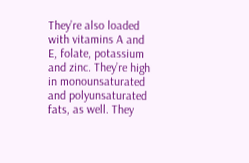They’re also loaded with vitamins A and E, folate, potassium and zinc. They’re high in monounsaturated and polyunsaturated fats, as well. They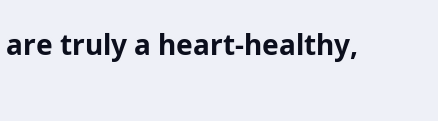are truly a heart-healthy,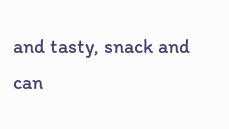and tasty, snack and can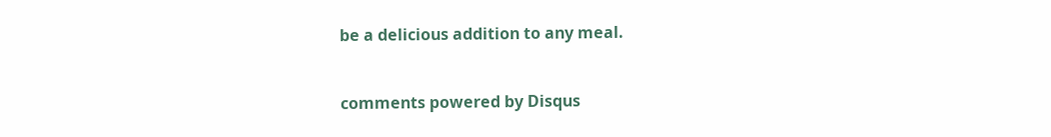be a delicious addition to any meal.


comments powered by Disqus